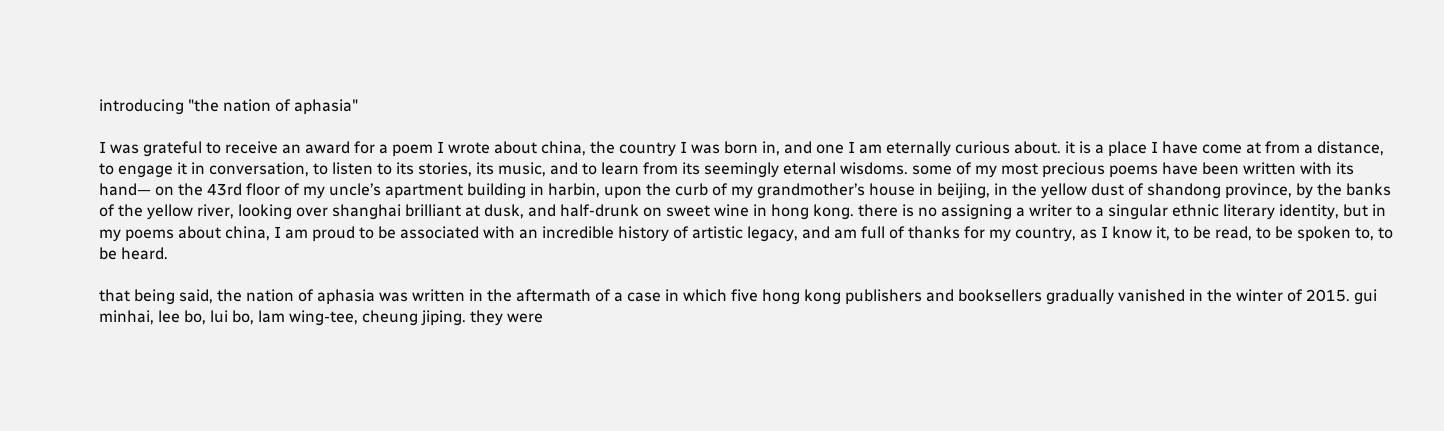introducing "the nation of aphasia"

I was grateful to receive an award for a poem I wrote about china, the country I was born in, and one I am eternally curious about. it is a place I have come at from a distance, to engage it in conversation, to listen to its stories, its music, and to learn from its seemingly eternal wisdoms. some of my most precious poems have been written with its hand— on the 43rd floor of my uncle’s apartment building in harbin, upon the curb of my grandmother’s house in beijing, in the yellow dust of shandong province, by the banks of the yellow river, looking over shanghai brilliant at dusk, and half-drunk on sweet wine in hong kong. there is no assigning a writer to a singular ethnic literary identity, but in my poems about china, I am proud to be associated with an incredible history of artistic legacy, and am full of thanks for my country, as I know it, to be read, to be spoken to, to be heard.

that being said, the nation of aphasia was written in the aftermath of a case in which five hong kong publishers and booksellers gradually vanished in the winter of 2015. gui minhai, lee bo, lui bo, lam wing-tee, cheung jiping. they were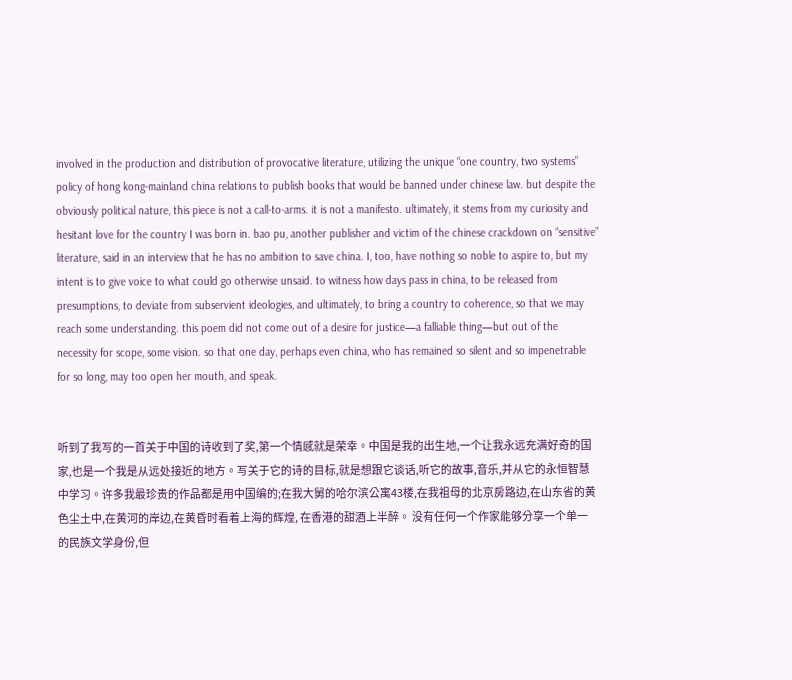involved in the production and distribution of provocative literature, utilizing the unique “one country, two systems” policy of hong kong-mainland china relations to publish books that would be banned under chinese law. but despite the obviously political nature, this piece is not a call-to-arms. it is not a manifesto. ultimately, it stems from my curiosity and hesitant love for the country I was born in. bao pu, another publisher and victim of the chinese crackdown on “sensitive” literature, said in an interview that he has no ambition to save china. I, too, have nothing so noble to aspire to, but my intent is to give voice to what could go otherwise unsaid. to witness how days pass in china, to be released from presumptions, to deviate from subservient ideologies, and ultimately, to bring a country to coherence, so that we may reach some understanding. this poem did not come out of a desire for justice—a falliable thing—but out of the necessity for scope, some vision. so that one day, perhaps even china, who has remained so silent and so impenetrable for so long, may too open her mouth, and speak.


听到了我写的一首关于中国的诗收到了奖,第一个情感就是荣幸。中国是我的出生地,一个让我永远充满好奇的国家,也是一个我是从远处接近的地方。写关于它的诗的目标,就是想跟它谈话,听它的故事,音乐,并从它的永恒智慧中学习。许多我最珍贵的作品都是用中国编的;在我大舅的哈尔滨公寓43楼,在我祖母的北京房路边,在山东省的黄色尘土中,在黄河的岸边,在黄昏时看着上海的辉煌, 在香港的甜酒上半醉。 没有任何一个作家能够分享一个单一的民族文学身份,但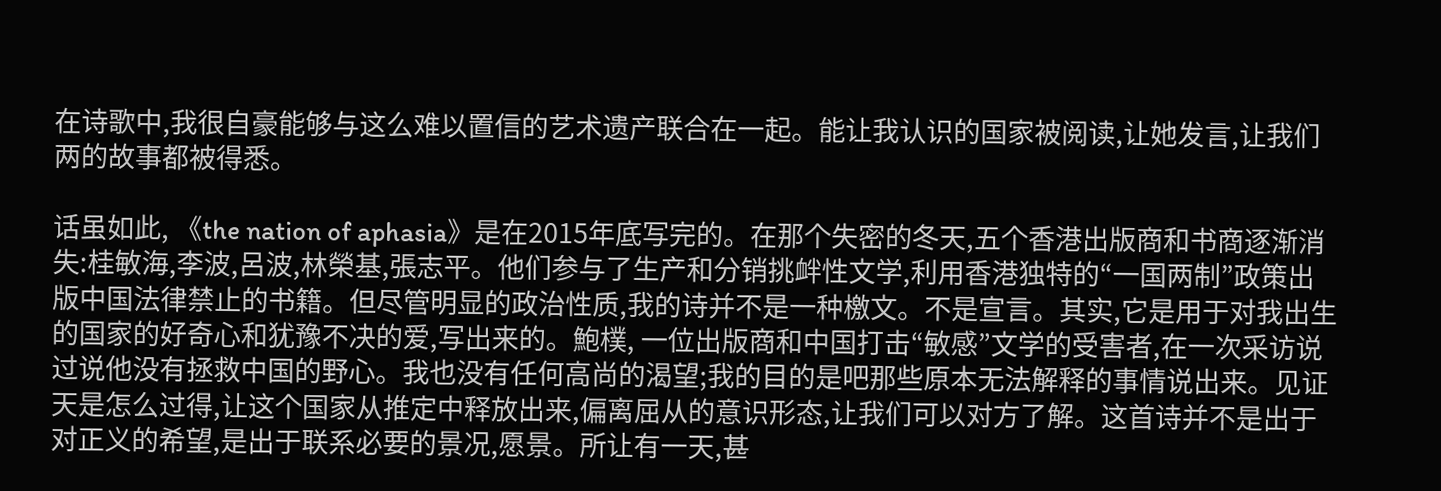在诗歌中,我很自豪能够与这么难以置信的艺术遗产联合在一起。能让我认识的国家被阅读,让她发言,让我们两的故事都被得悉。

话虽如此, 《the nation of aphasia》是在2015年底写完的。在那个失密的冬天,五个香港出版商和书商逐渐消失:桂敏海,李波,呂波,林榮基,張志平。他们参与了生产和分销挑衅性文学,利用香港独特的“一国两制”政策出版中国法律禁止的书籍。但尽管明显的政治性质,我的诗并不是一种檄文。不是宣言。其实,它是用于对我出生的国家的好奇心和犹豫不决的爱,写出来的。鮑樸, 一位出版商和中国打击“敏感”文学的受害者,在一次采访说过说他没有拯救中国的野心。我也没有任何高尚的渴望;我的目的是吧那些原本无法解释的事情说出来。见证天是怎么过得,让这个国家从推定中释放出来,偏离屈从的意识形态,让我们可以对方了解。这首诗并不是出于对正义的希望,是出于联系必要的景况,愿景。所让有一天,甚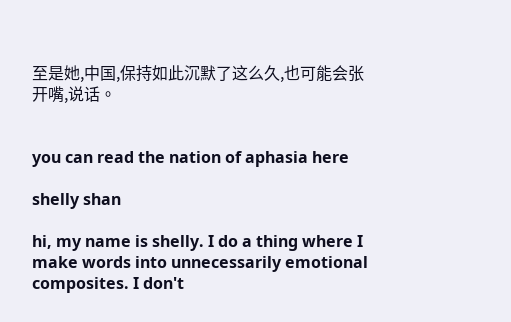至是她,中国,保持如此沉默了这么久,也可能会张开嘴,说话。


you can read the nation of aphasia here

shelly shan

hi, my name is shelly. I do a thing where I make words into unnecessarily emotional composites. I don't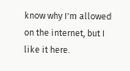know why I'm allowed on the internet, but I like it here.